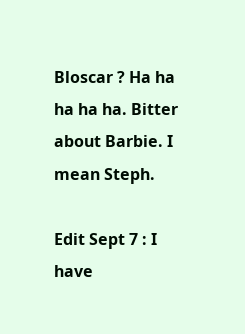Bloscar ? Ha ha ha ha ha. Bitter about Barbie. I mean Steph.

Edit Sept 7 : I have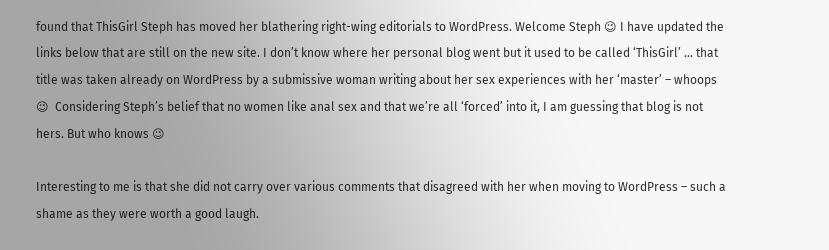found that ThisGirl Steph has moved her blathering right-wing editorials to WordPress. Welcome Steph 😉 I have updated the links below that are still on the new site. I don’t know where her personal blog went but it used to be called ‘ThisGirl’ … that title was taken already on WordPress by a submissive woman writing about her sex experiences with her ‘master’ – whoops 😉  Considering Steph’s belief that no women like anal sex and that we’re all ‘forced’ into it, I am guessing that blog is not hers. But who knows 😉

Interesting to me is that she did not carry over various comments that disagreed with her when moving to WordPress – such a shame as they were worth a good laugh.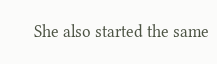She also started the same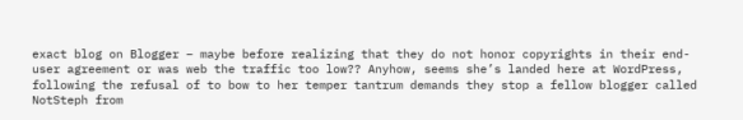exact blog on Blogger – maybe before realizing that they do not honor copyrights in their end-user agreement or was web the traffic too low?? Anyhow, seems she’s landed here at WordPress, following the refusal of to bow to her temper tantrum demands they stop a fellow blogger called NotSteph from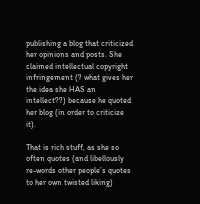publishing a blog that criticized her opinions and posts. She claimed intellectual copyright infringement (? what gives her the idea she HAS an intellect??) because he quoted her blog (in order to criticize it).

That is rich stuff, as she so often quotes (and libellously re-words other people’s quotes to her own twisted liking)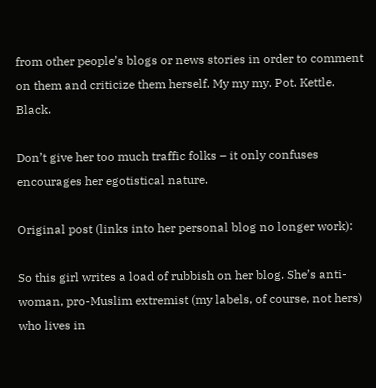from other people’s blogs or news stories in order to comment on them and criticize them herself. My my my. Pot. Kettle. Black.

Don’t give her too much traffic folks – it only confuses encourages her egotistical nature.

Original post (links into her personal blog no longer work):

So this girl writes a load of rubbish on her blog. She’s anti-woman, pro-Muslim extremist (my labels, of course, not hers) who lives in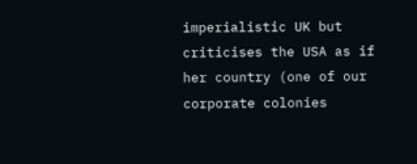imperialistic UK but criticises the USA as if her country (one of our corporate colonies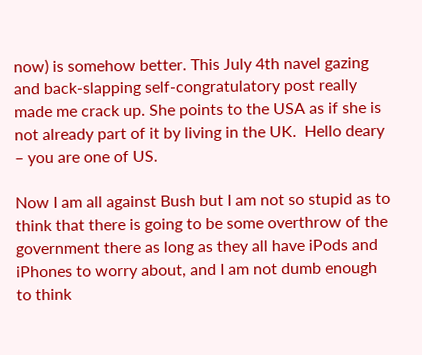now) is somehow better. This July 4th navel gazing and back-slapping self-congratulatory post really made me crack up. She points to the USA as if she is not already part of it by living in the UK.  Hello deary – you are one of US.

Now I am all against Bush but I am not so stupid as to think that there is going to be some overthrow of the government there as long as they all have iPods and iPhones to worry about, and I am not dumb enough to think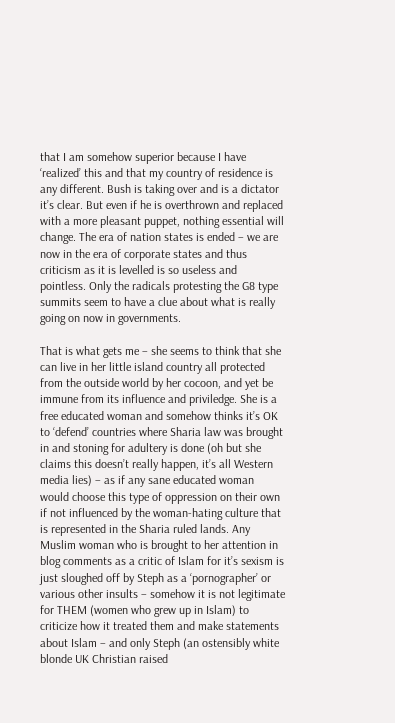that I am somehow superior because I have ‘realized’ this and that my country of residence is any different. Bush is taking over and is a dictator it’s clear. But even if he is overthrown and replaced with a more pleasant puppet, nothing essential will change. The era of nation states is ended – we are now in the era of corporate states and thus criticism as it is levelled is so useless and pointless. Only the radicals protesting the G8 type summits seem to have a clue about what is really going on now in governments.

That is what gets me – she seems to think that she can live in her little island country all protected from the outside world by her cocoon, and yet be immune from its influence and priviledge. She is a free educated woman and somehow thinks it’s OK to ‘defend’ countries where Sharia law was brought in and stoning for adultery is done (oh but she claims this doesn’t really happen, it’s all Western media lies) – as if any sane educated woman would choose this type of oppression on their own if not influenced by the woman-hating culture that is represented in the Sharia ruled lands. Any Muslim woman who is brought to her attention in blog comments as a critic of Islam for it’s sexism is just sloughed off by Steph as a ‘pornographer’ or various other insults – somehow it is not legitimate for THEM (women who grew up in Islam) to criticize how it treated them and make statements about Islam – and only Steph (an ostensibly white blonde UK Christian raised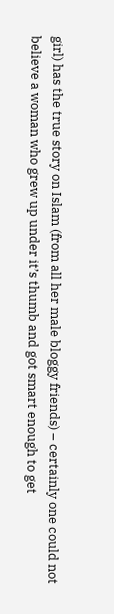girl) has the true story on Islam (from all her male bloggy friends) – certainly one could not believe a woman who grew up under it’s thumb and got smart enough to get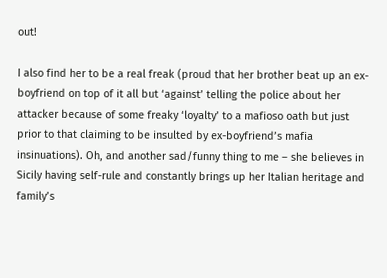out!

I also find her to be a real freak (proud that her brother beat up an ex-boyfriend on top of it all but ‘against’ telling the police about her attacker because of some freaky ‘loyalty’ to a mafioso oath but just prior to that claiming to be insulted by ex-boyfriend’s mafia insinuations). Oh, and another sad/funny thing to me – she believes in Sicily having self-rule and constantly brings up her Italian heritage and family’s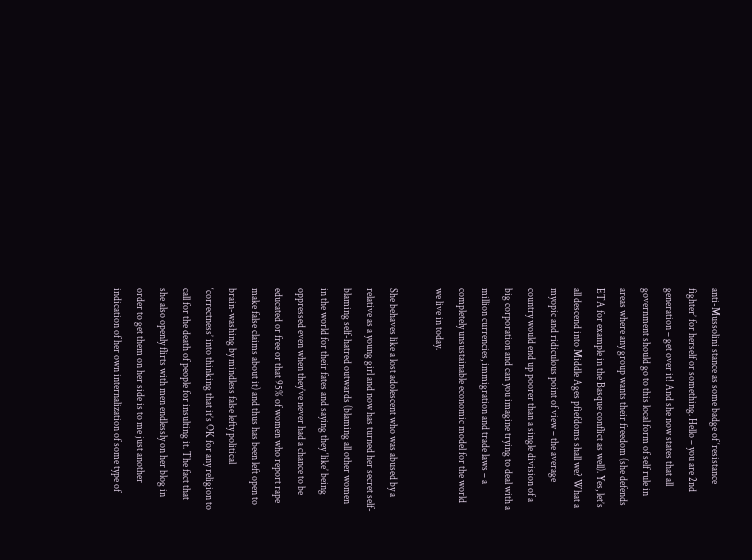anti-Mussolini stance as some badge of ‘resistance fighter’ for herself or something. Hello – you are 2nd generation – get over it! And she now states that all government should go to this local form of self rule in areas where any group wants their freedom (she defends ETA for example in the Basque conflict as well). Yes, let’s all descend into Middle Ages pfiefdoms shall we? What a myopic and ridiculous point of view – the average country would end up poorer than a single division of a big corporation and can you imagine trying to deal with a million currencies, immigration and trade laws – a completely unsustainable economic model for the world we live in today.

She behaves like a lost adolescent who was abused by a relative as a young girl and now has turned her secret self-blaming self-hatred outwards (blaming all other women in the world for their fates and saying they ‘like’ being oppressed even when they’ve never had a chance to be educated or free or that 95% of women who report rape make false claims about it) and thus has been left open to brain-washing by mindless false lefty political ‘correctness’ into thinking that it’s OK for any religion to call for the death of people for insulting it. The fact that she also openly flirts with men endlessly on her blog in order to get them on her side is to me just another indication of her own internalization of some type of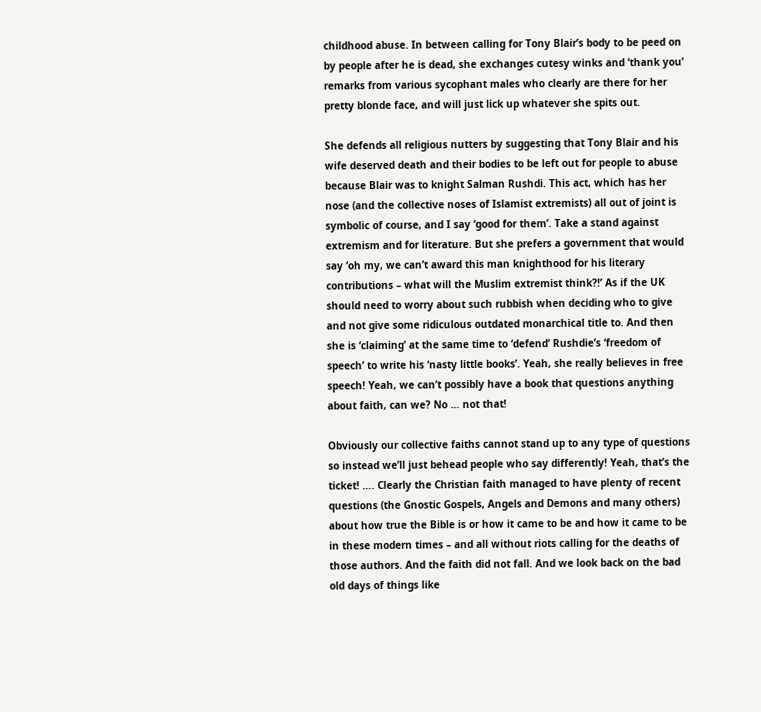childhood abuse. In between calling for Tony Blair’s body to be peed on by people after he is dead, she exchanges cutesy winks and ‘thank you’ remarks from various sycophant males who clearly are there for her pretty blonde face, and will just lick up whatever she spits out.

She defends all religious nutters by suggesting that Tony Blair and his wife deserved death and their bodies to be left out for people to abuse because Blair was to knight Salman Rushdi. This act, which has her nose (and the collective noses of Islamist extremists) all out of joint is symbolic of course, and I say ‘good for them’. Take a stand against extremism and for literature. But she prefers a government that would say ‘oh my, we can’t award this man knighthood for his literary contributions – what will the Muslim extremist think?!’ As if the UK should need to worry about such rubbish when deciding who to give and not give some ridiculous outdated monarchical title to. And then she is ‘claiming’ at the same time to ‘defend’ Rushdie’s ‘freedom of speech’ to write his ‘nasty little books’. Yeah, she really believes in free speech! Yeah, we can’t possibly have a book that questions anything about faith, can we? No … not that!

Obviously our collective faiths cannot stand up to any type of questions so instead we’ll just behead people who say differently! Yeah, that’s the ticket! …. Clearly the Christian faith managed to have plenty of recent questions (the Gnostic Gospels, Angels and Demons and many others) about how true the Bible is or how it came to be and how it came to be in these modern times – and all without riots calling for the deaths of those authors. And the faith did not fall. And we look back on the bad old days of things like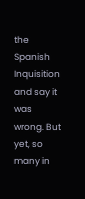the Spanish Inquisition and say it was wrong. But yet, so many in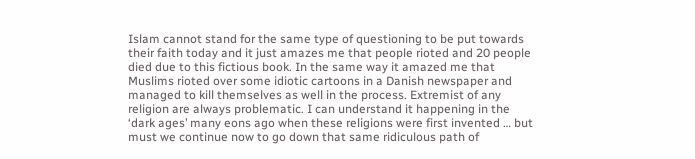Islam cannot stand for the same type of questioning to be put towards their faith today and it just amazes me that people rioted and 20 people died due to this fictious book. In the same way it amazed me that Muslims rioted over some idiotic cartoons in a Danish newspaper and managed to kill themselves as well in the process. Extremist of any religion are always problematic. I can understand it happening in the ‘dark ages’ many eons ago when these religions were first invented … but must we continue now to go down that same ridiculous path of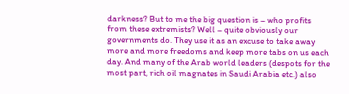darkness? But to me the big question is – who profits from these extremists? Well – quite obviously our governments do. They use it as an excuse to take away more and more freedoms and keep more tabs on us each day. And many of the Arab world leaders (despots for the most part, rich oil magnates in Saudi Arabia etc.) also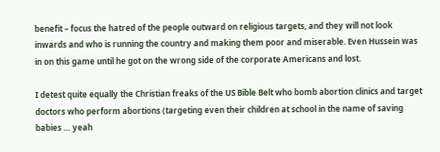benefit – focus the hatred of the people outward on religious targets, and they will not look inwards and who is running the country and making them poor and miserable. Even Hussein was in on this game until he got on the wrong side of the corporate Americans and lost.

I detest quite equally the Christian freaks of the US Bible Belt who bomb abortion clinics and target doctors who perform abortions (targeting even their children at school in the name of saving babies … yeah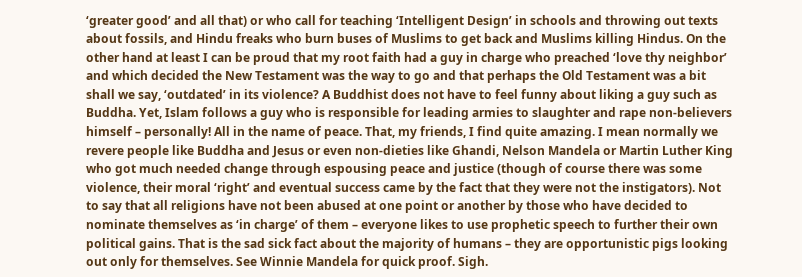‘greater good’ and all that) or who call for teaching ‘Intelligent Design’ in schools and throwing out texts about fossils, and Hindu freaks who burn buses of Muslims to get back and Muslims killing Hindus. On the other hand at least I can be proud that my root faith had a guy in charge who preached ‘love thy neighbor’ and which decided the New Testament was the way to go and that perhaps the Old Testament was a bit shall we say, ‘outdated’ in its violence? A Buddhist does not have to feel funny about liking a guy such as Buddha. Yet, Islam follows a guy who is responsible for leading armies to slaughter and rape non-believers himself – personally! All in the name of peace. That, my friends, I find quite amazing. I mean normally we revere people like Buddha and Jesus or even non-dieties like Ghandi, Nelson Mandela or Martin Luther King who got much needed change through espousing peace and justice (though of course there was some violence, their moral ‘right’ and eventual success came by the fact that they were not the instigators). Not to say that all religions have not been abused at one point or another by those who have decided to nominate themselves as ‘in charge’ of them – everyone likes to use prophetic speech to further their own political gains. That is the sad sick fact about the majority of humans – they are opportunistic pigs looking out only for themselves. See Winnie Mandela for quick proof. Sigh.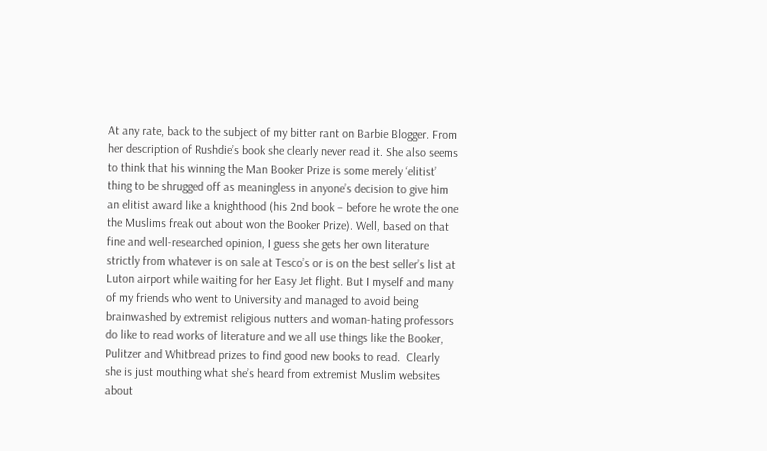At any rate, back to the subject of my bitter rant on Barbie Blogger. From her description of Rushdie’s book she clearly never read it. She also seems to think that his winning the Man Booker Prize is some merely ‘elitist’ thing to be shrugged off as meaningless in anyone’s decision to give him an elitist award like a knighthood (his 2nd book – before he wrote the one the Muslims freak out about won the Booker Prize). Well, based on that fine and well-researched opinion, I guess she gets her own literature strictly from whatever is on sale at Tesco’s or is on the best seller’s list at Luton airport while waiting for her Easy Jet flight. But I myself and many of my friends who went to University and managed to avoid being brainwashed by extremist religious nutters and woman-hating professors do like to read works of literature and we all use things like the Booker, Pulitzer and Whitbread prizes to find good new books to read.  Clearly she is just mouthing what she’s heard from extremist Muslim websites about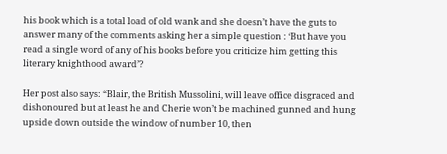his book which is a total load of old wank and she doesn’t have the guts to answer many of the comments asking her a simple question : ‘But have you read a single word of any of his books before you criticize him getting this literary knighthood award’?

Her post also says: “Blair, the British Mussolini, will leave office disgraced and dishonoured but at least he and Cherie won’t be machined gunned and hung upside down outside the window of number 10, then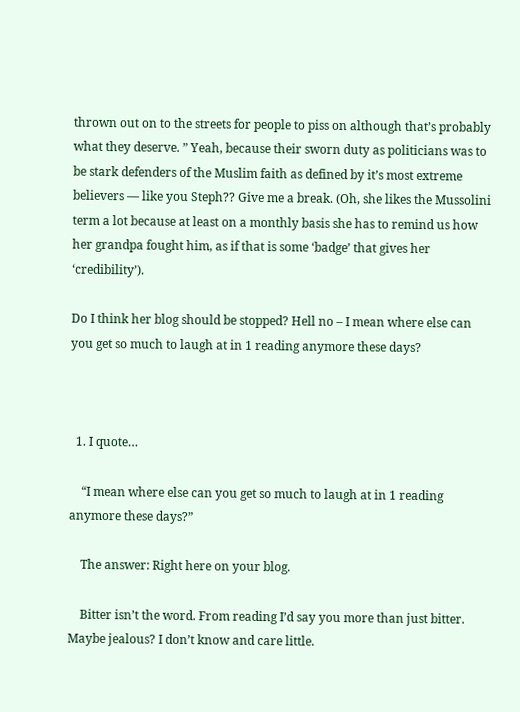thrown out on to the streets for people to piss on although that’s probably what they deserve. ” Yeah, because their sworn duty as politicians was to be stark defenders of the Muslim faith as defined by it’s most extreme believers — like you Steph?? Give me a break. (Oh, she likes the Mussolini term a lot because at least on a monthly basis she has to remind us how her grandpa fought him, as if that is some ‘badge’ that gives her ‘credibility’).

Do I think her blog should be stopped? Hell no – I mean where else can you get so much to laugh at in 1 reading anymore these days?



  1. I quote…

    “I mean where else can you get so much to laugh at in 1 reading anymore these days?”

    The answer: Right here on your blog.

    Bitter isn’t the word. From reading I’d say you more than just bitter. Maybe jealous? I don’t know and care little.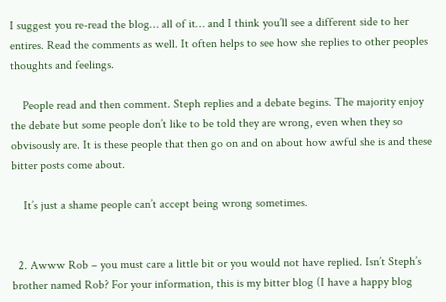I suggest you re-read the blog… all of it… and I think you’ll see a different side to her entires. Read the comments as well. It often helps to see how she replies to other peoples thoughts and feelings.

    People read and then comment. Steph replies and a debate begins. The majority enjoy the debate but some people don’t like to be told they are wrong, even when they so obvisously are. It is these people that then go on and on about how awful she is and these bitter posts come about.

    It’s just a shame people can’t accept being wrong sometimes.


  2. Awww Rob – you must care a little bit or you would not have replied. Isn’t Steph’s brother named Rob? For your information, this is my bitter blog (I have a happy blog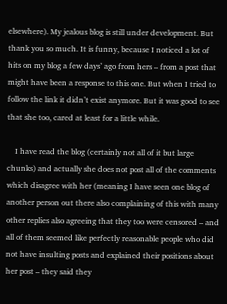elsewhere). My jealous blog is still under development. But thank you so much. It is funny, because I noticed a lot of hits on my blog a few days’ ago from hers – from a post that might have been a response to this one. But when I tried to follow the link it didn’t exist anymore. But it was good to see that she too, cared at least for a little while.

    I have read the blog (certainly not all of it but large chunks) and actually she does not post all of the comments which disagree with her (meaning I have seen one blog of another person out there also complaining of this with many other replies also agreeing that they too were censored – and all of them seemed like perfectly reasonable people who did not have insulting posts and explained their positions about her post – they said they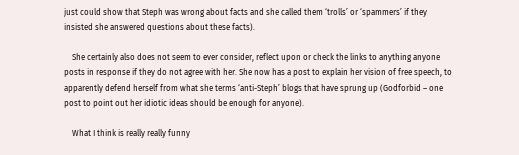just could show that Steph was wrong about facts and she called them ‘trolls’ or ‘spammers’ if they insisted she answered questions about these facts).

    She certainly also does not seem to ever consider, reflect upon or check the links to anything anyone posts in response if they do not agree with her. She now has a post to explain her vision of free speech, to apparently defend herself from what she terms ‘anti-Steph’ blogs that have sprung up (Godforbid – one post to point out her idiotic ideas should be enough for anyone).

    What I think is really really funny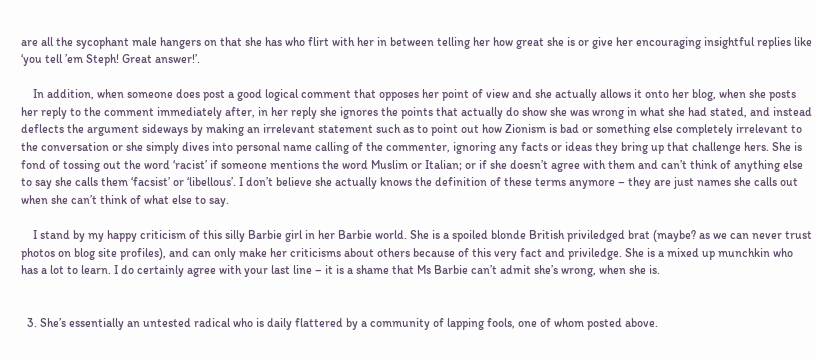are all the sycophant male hangers on that she has who flirt with her in between telling her how great she is or give her encouraging insightful replies like ‘you tell ’em Steph! Great answer!’.

    In addition, when someone does post a good logical comment that opposes her point of view and she actually allows it onto her blog, when she posts her reply to the comment immediately after, in her reply she ignores the points that actually do show she was wrong in what she had stated, and instead deflects the argument sideways by making an irrelevant statement such as to point out how Zionism is bad or something else completely irrelevant to the conversation or she simply dives into personal name calling of the commenter, ignoring any facts or ideas they bring up that challenge hers. She is fond of tossing out the word ‘racist’ if someone mentions the word Muslim or Italian; or if she doesn’t agree with them and can’t think of anything else to say she calls them ‘facsist’ or ‘libellous’. I don’t believe she actually knows the definition of these terms anymore – they are just names she calls out when she can’t think of what else to say.

    I stand by my happy criticism of this silly Barbie girl in her Barbie world. She is a spoiled blonde British priviledged brat (maybe? as we can never trust photos on blog site profiles), and can only make her criticisms about others because of this very fact and priviledge. She is a mixed up munchkin who has a lot to learn. I do certainly agree with your last line – it is a shame that Ms Barbie can’t admit she’s wrong, when she is.


  3. She’s essentially an untested radical who is daily flattered by a community of lapping fools, one of whom posted above.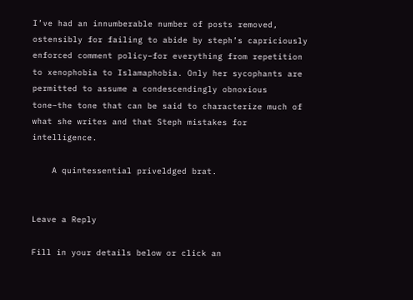I’ve had an innumberable number of posts removed, ostensibly for failing to abide by steph’s capriciously enforced comment policy–for everything from repetition to xenophobia to Islamaphobia. Only her sycophants are permitted to assume a condescendingly obnoxious tone–the tone that can be said to characterize much of what she writes and that Steph mistakes for intelligence.

    A quintessential priveldged brat.


Leave a Reply

Fill in your details below or click an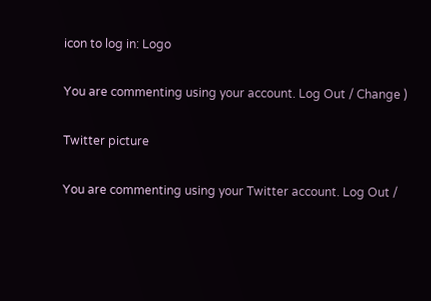icon to log in: Logo

You are commenting using your account. Log Out / Change )

Twitter picture

You are commenting using your Twitter account. Log Out /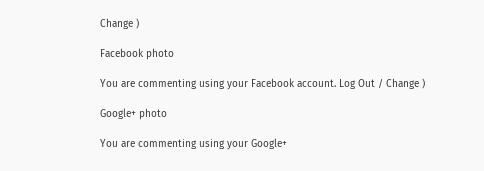Change )

Facebook photo

You are commenting using your Facebook account. Log Out / Change )

Google+ photo

You are commenting using your Google+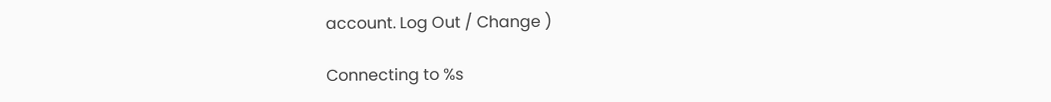account. Log Out / Change )

Connecting to %s